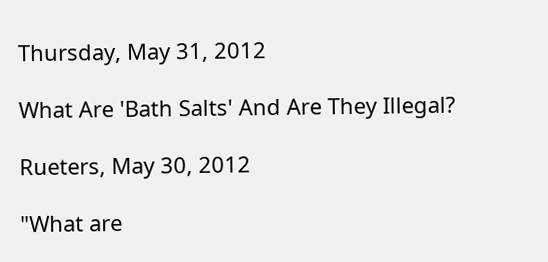Thursday, May 31, 2012

What Are 'Bath Salts' And Are They Illegal?

Rueters, May 30, 2012

"What are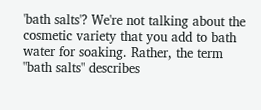'bath salts'? We're not talking about the cosmetic variety that you add to bath water for soaking. Rather, the term "bath salts" describes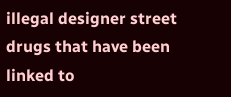illegal designer street drugs that have been linked to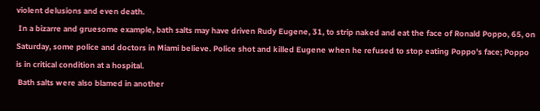violent delusions and even death.
 In a bizarre and gruesome example, bath salts may have driven Rudy Eugene, 31, to strip naked and eat the face of Ronald Poppo, 65, on Saturday, some police and doctors in Miami believe. Police shot and killed Eugene when he refused to stop eating Poppo's face; Poppo is in critical condition at a hospital.
 Bath salts were also blamed in another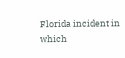Florida incident in which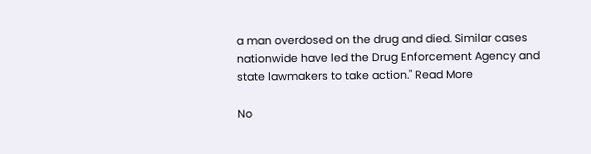a man overdosed on the drug and died. Similar cases nationwide have led the Drug Enforcement Agency and state lawmakers to take action." Read More

No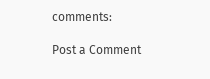comments:

Post a Comment